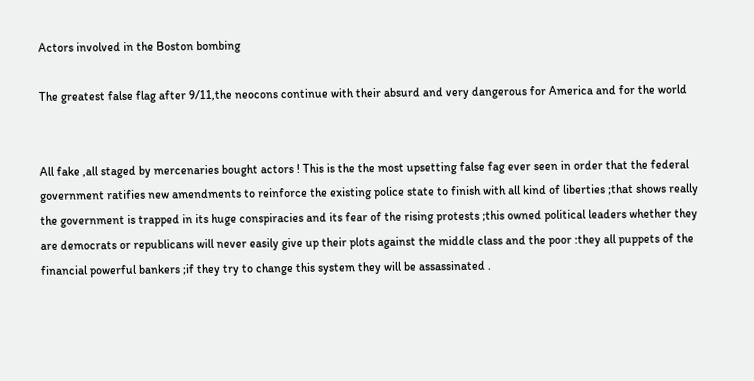Actors involved in the Boston bombing

The greatest false flag after 9/11,the neocons continue with their absurd and very dangerous for America and for the world


All fake ,all staged by mercenaries bought actors ! This is the the most upsetting false fag ever seen in order that the federal government ratifies new amendments to reinforce the existing police state to finish with all kind of liberties ;that shows really the government is trapped in its huge conspiracies and its fear of the rising protests ;this owned political leaders whether they are democrats or republicans will never easily give up their plots against the middle class and the poor :they all puppets of the financial powerful bankers ;if they try to change this system they will be assassinated .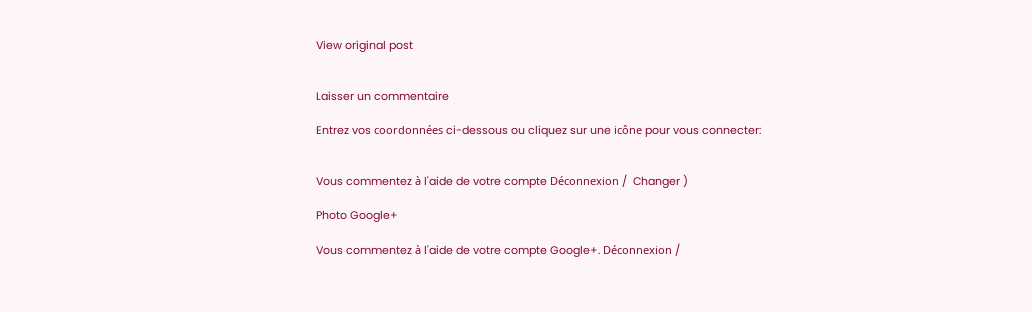View original post


Laisser un commentaire

Entrez vos coordonnées ci-dessous ou cliquez sur une icône pour vous connecter:


Vous commentez à l'aide de votre compte Déconnexion /  Changer )

Photo Google+

Vous commentez à l'aide de votre compte Google+. Déconnexion /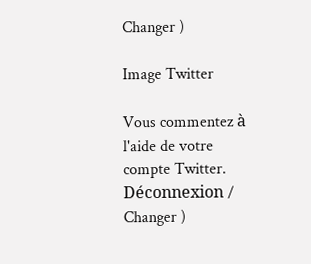Changer )

Image Twitter

Vous commentez à l'aide de votre compte Twitter. Déconnexion /  Changer )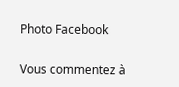Photo Facebook

Vous commentez à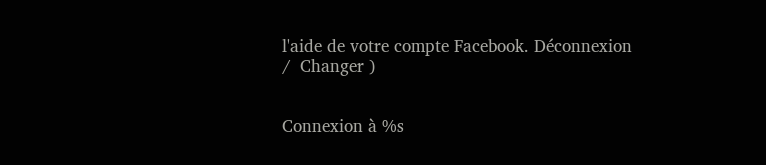l'aide de votre compte Facebook. Déconnexion /  Changer )


Connexion à %s